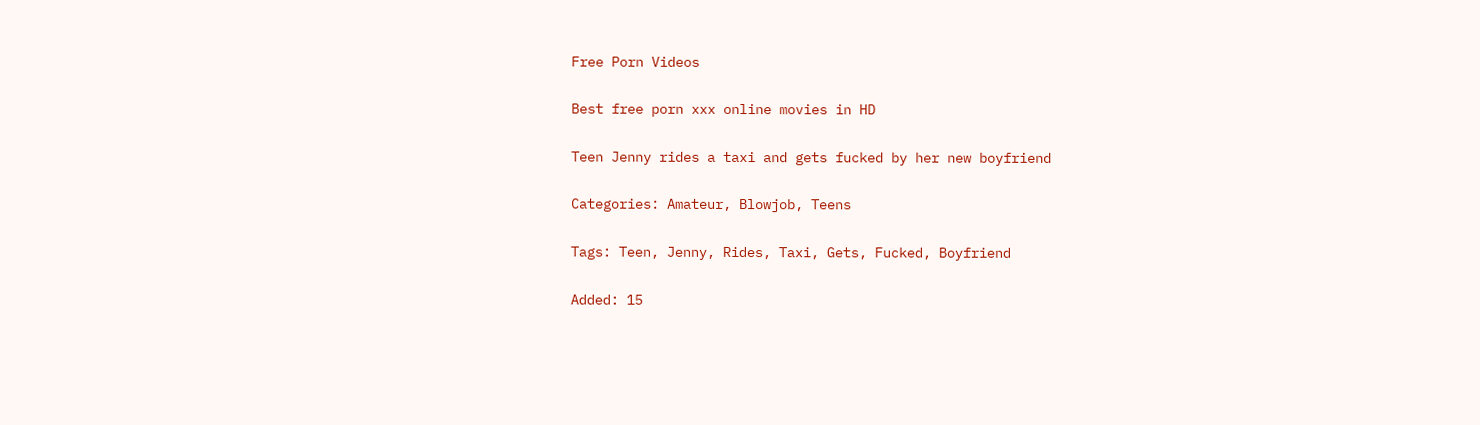Free Porn Videos

Best free porn xxx online movies in HD

Teen Jenny rides a taxi and gets fucked by her new boyfriend

Categories: Amateur, Blowjob, Teens

Tags: Teen, Jenny, Rides, Taxi, Gets, Fucked, Boyfriend

Added: 15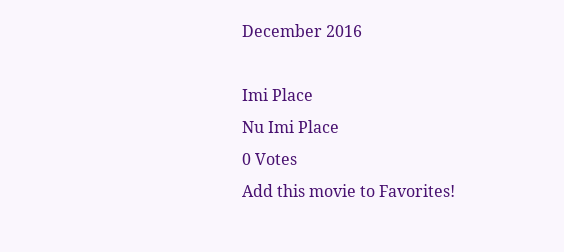December 2016

Imi Place
Nu Imi Place
0 Votes
Add this movie to Favorites!